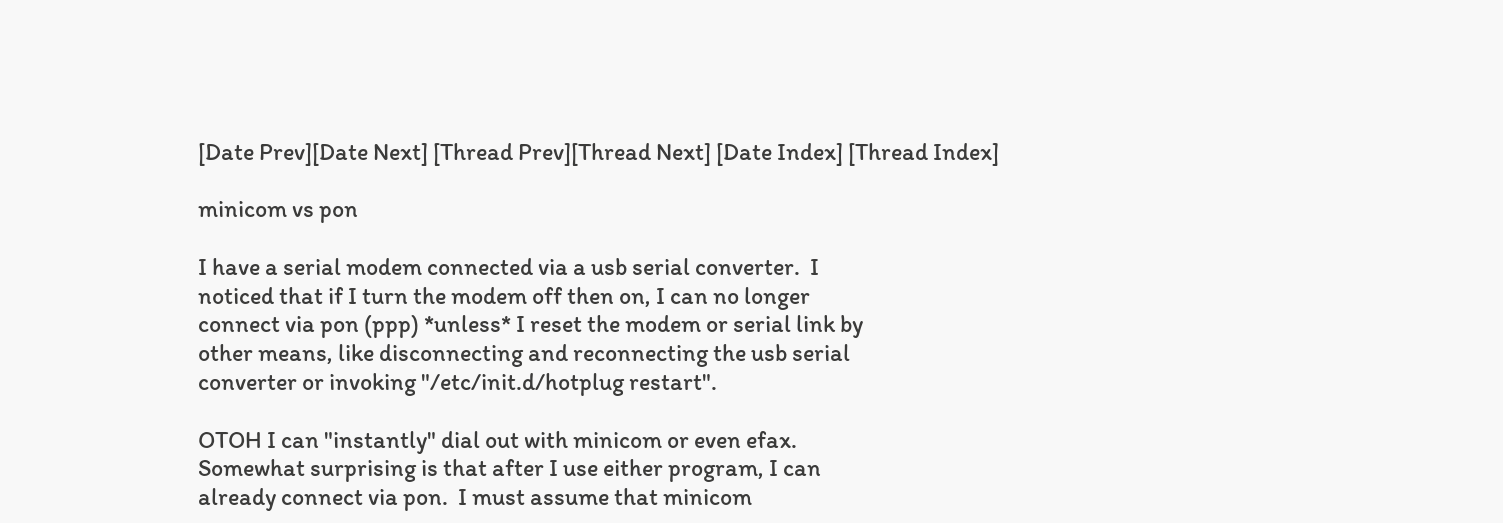[Date Prev][Date Next] [Thread Prev][Thread Next] [Date Index] [Thread Index]

minicom vs pon

I have a serial modem connected via a usb serial converter.  I
noticed that if I turn the modem off then on, I can no longer
connect via pon (ppp) *unless* I reset the modem or serial link by
other means, like disconnecting and reconnecting the usb serial
converter or invoking "/etc/init.d/hotplug restart".

OTOH I can "instantly" dial out with minicom or even efax.
Somewhat surprising is that after I use either program, I can
already connect via pon.  I must assume that minicom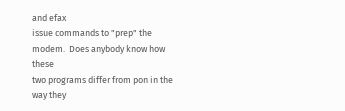and efax
issue commands to "prep" the modem.  Does anybody know how these
two programs differ from pon in the way they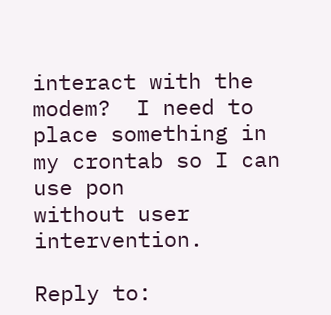interact with the
modem?  I need to place something in my crontab so I can use pon
without user intervention.

Reply to: